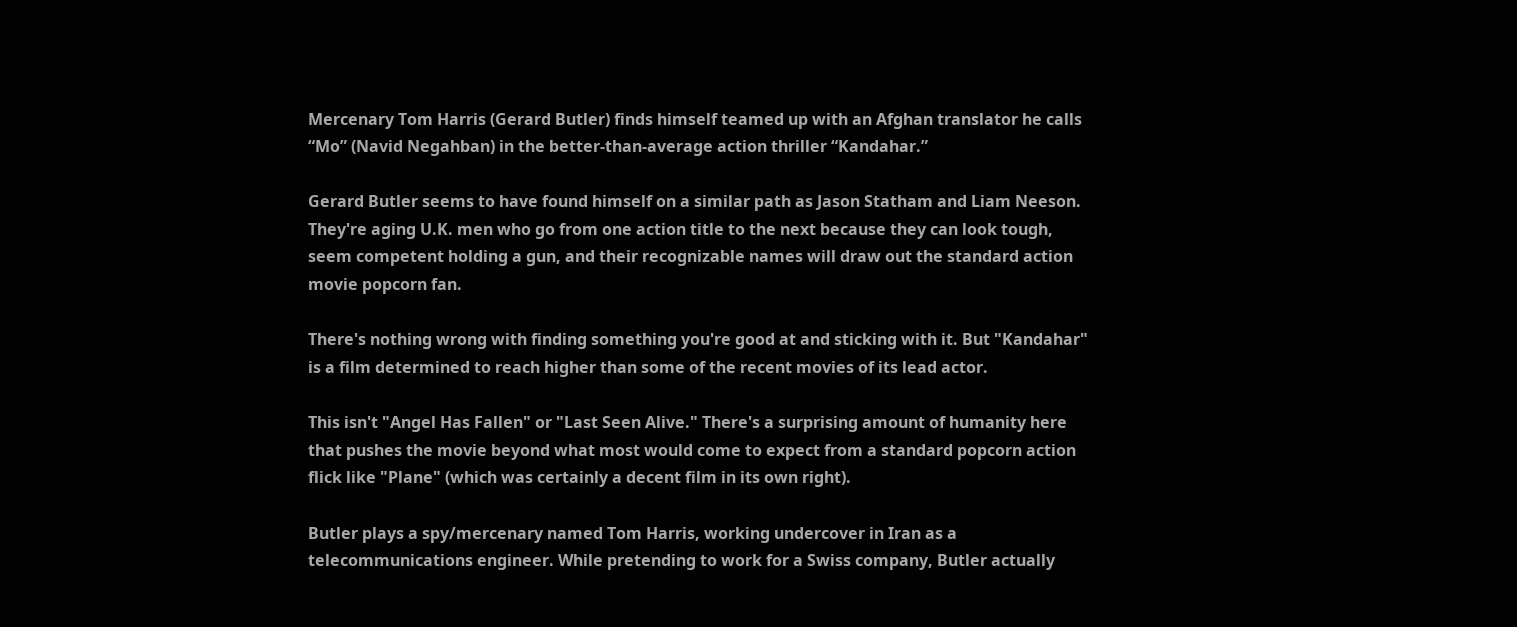Mercenary Tom Harris (Gerard Butler) finds himself teamed up with an Afghan translator he calls “Mo” (Navid Negahban) in the better-than-average action thriller “Kandahar.”

Gerard Butler seems to have found himself on a similar path as Jason Statham and Liam Neeson. They're aging U.K. men who go from one action title to the next because they can look tough, seem competent holding a gun, and their recognizable names will draw out the standard action movie popcorn fan.

There's nothing wrong with finding something you're good at and sticking with it. But "Kandahar" is a film determined to reach higher than some of the recent movies of its lead actor.

This isn't "Angel Has Fallen" or "Last Seen Alive." There's a surprising amount of humanity here that pushes the movie beyond what most would come to expect from a standard popcorn action flick like "Plane" (which was certainly a decent film in its own right).

Butler plays a spy/mercenary named Tom Harris, working undercover in Iran as a telecommunications engineer. While pretending to work for a Swiss company, Butler actually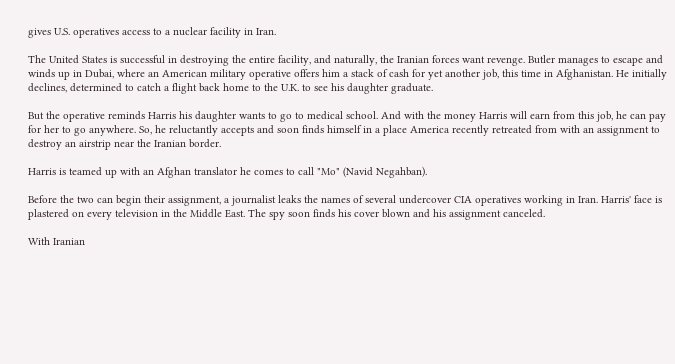gives U.S. operatives access to a nuclear facility in Iran.

The United States is successful in destroying the entire facility, and naturally, the Iranian forces want revenge. Butler manages to escape and winds up in Dubai, where an American military operative offers him a stack of cash for yet another job, this time in Afghanistan. He initially declines, determined to catch a flight back home to the U.K. to see his daughter graduate.

But the operative reminds Harris his daughter wants to go to medical school. And with the money Harris will earn from this job, he can pay for her to go anywhere. So, he reluctantly accepts and soon finds himself in a place America recently retreated from with an assignment to destroy an airstrip near the Iranian border.

Harris is teamed up with an Afghan translator he comes to call "Mo" (Navid Negahban).

Before the two can begin their assignment, a journalist leaks the names of several undercover CIA operatives working in Iran. Harris' face is plastered on every television in the Middle East. The spy soon finds his cover blown and his assignment canceled.

With Iranian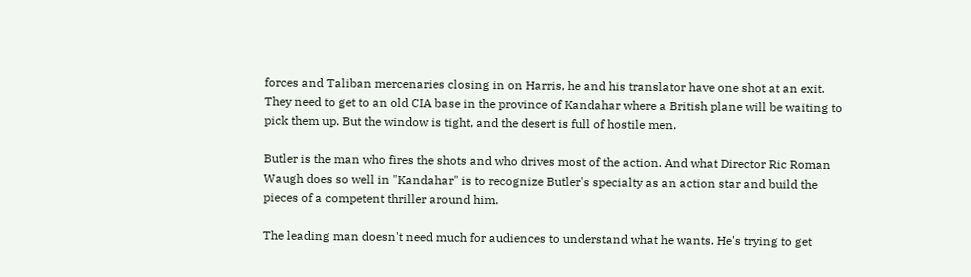forces and Taliban mercenaries closing in on Harris, he and his translator have one shot at an exit. They need to get to an old CIA base in the province of Kandahar where a British plane will be waiting to pick them up. But the window is tight, and the desert is full of hostile men.

Butler is the man who fires the shots and who drives most of the action. And what Director Ric Roman Waugh does so well in "Kandahar" is to recognize Butler's specialty as an action star and build the pieces of a competent thriller around him.

The leading man doesn't need much for audiences to understand what he wants. He's trying to get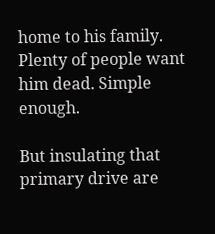home to his family. Plenty of people want him dead. Simple enough.

But insulating that primary drive are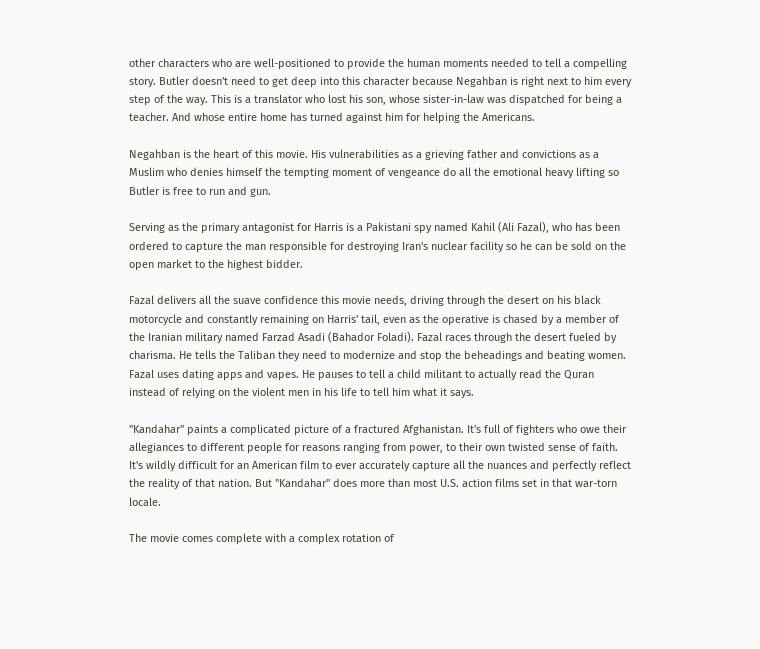other characters who are well-positioned to provide the human moments needed to tell a compelling story. Butler doesn't need to get deep into this character because Negahban is right next to him every step of the way. This is a translator who lost his son, whose sister-in-law was dispatched for being a teacher. And whose entire home has turned against him for helping the Americans.

Negahban is the heart of this movie. His vulnerabilities as a grieving father and convictions as a Muslim who denies himself the tempting moment of vengeance do all the emotional heavy lifting so Butler is free to run and gun.

Serving as the primary antagonist for Harris is a Pakistani spy named Kahil (Ali Fazal), who has been ordered to capture the man responsible for destroying Iran's nuclear facility so he can be sold on the open market to the highest bidder.

Fazal delivers all the suave confidence this movie needs, driving through the desert on his black motorcycle and constantly remaining on Harris' tail, even as the operative is chased by a member of the Iranian military named Farzad Asadi (Bahador Foladi). Fazal races through the desert fueled by charisma. He tells the Taliban they need to modernize and stop the beheadings and beating women. Fazal uses dating apps and vapes. He pauses to tell a child militant to actually read the Quran instead of relying on the violent men in his life to tell him what it says.

"Kandahar" paints a complicated picture of a fractured Afghanistan. It's full of fighters who owe their allegiances to different people for reasons ranging from power, to their own twisted sense of faith. It's wildly difficult for an American film to ever accurately capture all the nuances and perfectly reflect the reality of that nation. But "Kandahar" does more than most U.S. action films set in that war-torn locale.

The movie comes complete with a complex rotation of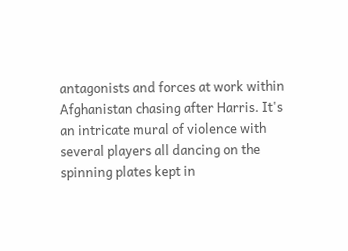antagonists and forces at work within Afghanistan chasing after Harris. It's an intricate mural of violence with several players all dancing on the spinning plates kept in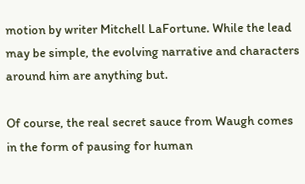motion by writer Mitchell LaFortune. While the lead may be simple, the evolving narrative and characters around him are anything but.

Of course, the real secret sauce from Waugh comes in the form of pausing for human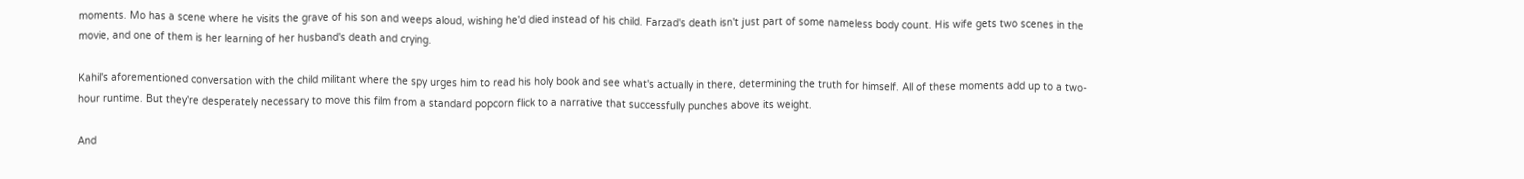moments. Mo has a scene where he visits the grave of his son and weeps aloud, wishing he'd died instead of his child. Farzad's death isn't just part of some nameless body count. His wife gets two scenes in the movie, and one of them is her learning of her husband's death and crying.

Kahil's aforementioned conversation with the child militant where the spy urges him to read his holy book and see what's actually in there, determining the truth for himself. All of these moments add up to a two-hour runtime. But they're desperately necessary to move this film from a standard popcorn flick to a narrative that successfully punches above its weight.

And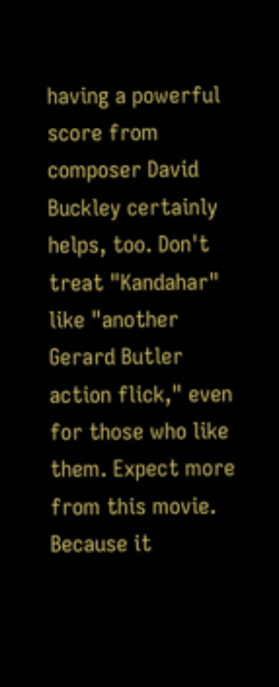having a powerful score from composer David Buckley certainly helps, too. Don't treat "Kandahar" like "another Gerard Butler action flick," even for those who like them. Expect more from this movie. Because it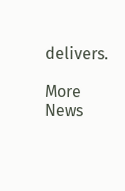delivers.

More News